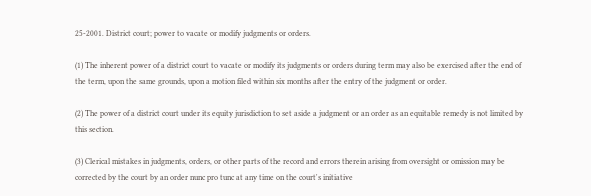25-2001. District court; power to vacate or modify judgments or orders.

(1) The inherent power of a district court to vacate or modify its judgments or orders during term may also be exercised after the end of the term, upon the same grounds, upon a motion filed within six months after the entry of the judgment or order.

(2) The power of a district court under its equity jurisdiction to set aside a judgment or an order as an equitable remedy is not limited by this section.

(3) Clerical mistakes in judgments, orders, or other parts of the record and errors therein arising from oversight or omission may be corrected by the court by an order nunc pro tunc at any time on the court's initiative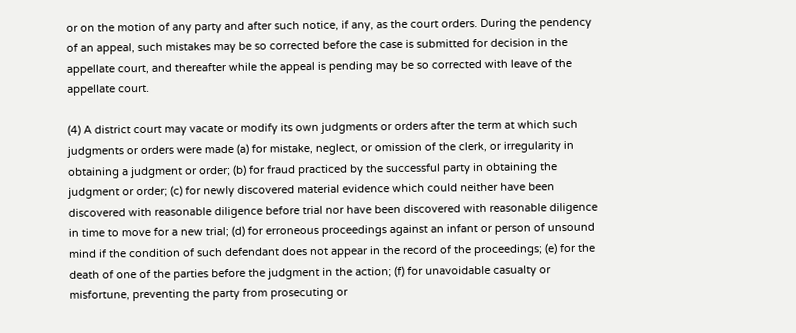or on the motion of any party and after such notice, if any, as the court orders. During the pendency of an appeal, such mistakes may be so corrected before the case is submitted for decision in the appellate court, and thereafter while the appeal is pending may be so corrected with leave of the appellate court.

(4) A district court may vacate or modify its own judgments or orders after the term at which such judgments or orders were made (a) for mistake, neglect, or omission of the clerk, or irregularity in obtaining a judgment or order; (b) for fraud practiced by the successful party in obtaining the judgment or order; (c) for newly discovered material evidence which could neither have been discovered with reasonable diligence before trial nor have been discovered with reasonable diligence in time to move for a new trial; (d) for erroneous proceedings against an infant or person of unsound mind if the condition of such defendant does not appear in the record of the proceedings; (e) for the death of one of the parties before the judgment in the action; (f) for unavoidable casualty or misfortune, preventing the party from prosecuting or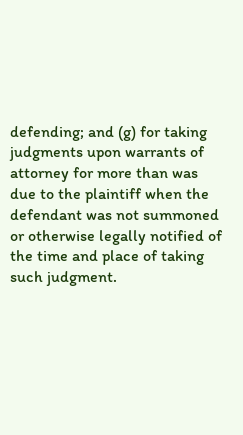defending; and (g) for taking judgments upon warrants of attorney for more than was due to the plaintiff when the defendant was not summoned or otherwise legally notified of the time and place of taking such judgment.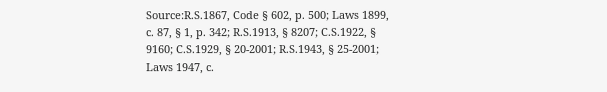Source:R.S.1867, Code § 602, p. 500; Laws 1899, c. 87, § 1, p. 342; R.S.1913, § 8207; C.S.1922, § 9160; C.S.1929, § 20-2001; R.S.1943, § 25-2001; Laws 1947, c.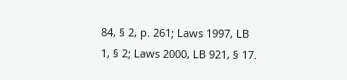84, § 2, p. 261; Laws 1997, LB 1, § 2; Laws 2000, LB 921, § 17.